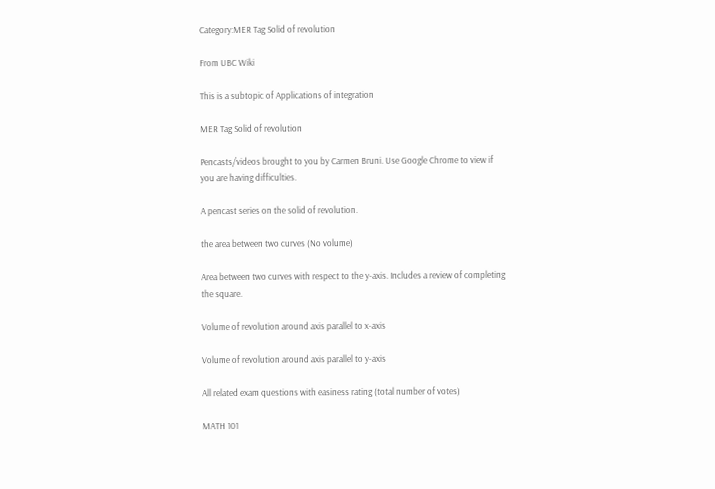Category:MER Tag Solid of revolution

From UBC Wiki

This is a subtopic of Applications of integration

MER Tag Solid of revolution

Pencasts/videos brought to you by Carmen Bruni. Use Google Chrome to view if you are having difficulties.

A pencast series on the solid of revolution.

the area between two curves (No volume)

Area between two curves with respect to the y-axis. Includes a review of completing the square.

Volume of revolution around axis parallel to x-axis

Volume of revolution around axis parallel to y-axis

All related exam questions with easiness rating (total number of votes)

MATH 101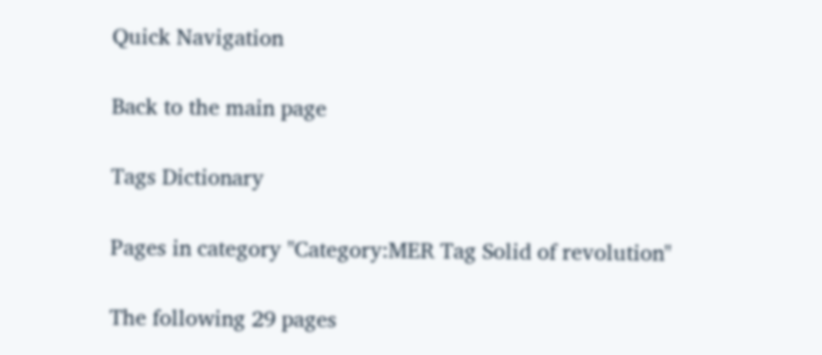Quick Navigation

Back to the main page

Tags Dictionary

Pages in category "Category:MER Tag Solid of revolution"

The following 29 pages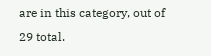are in this category, out of 29 total.